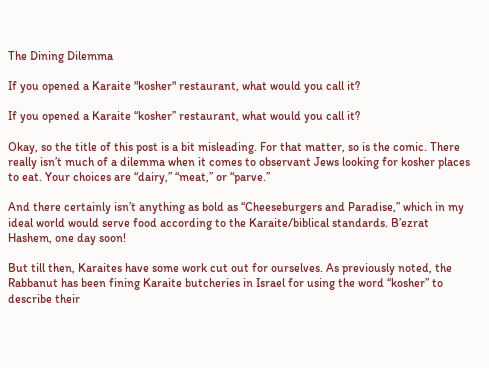The Dining Dilemma

If you opened a Karaite "kosher" restaurant, what would you call it?

If you opened a Karaite “kosher” restaurant, what would you call it?

Okay, so the title of this post is a bit misleading. For that matter, so is the comic. There really isn’t much of a dilemma when it comes to observant Jews looking for kosher places to eat. Your choices are “dairy,” “meat,” or “parve.”

And there certainly isn’t anything as bold as “Cheeseburgers and Paradise,” which in my ideal world would serve food according to the Karaite/biblical standards. B’ezrat Hashem, one day soon!

But till then, Karaites have some work cut out for ourselves. As previously noted, the Rabbanut has been fining Karaite butcheries in Israel for using the word “kosher” to describe their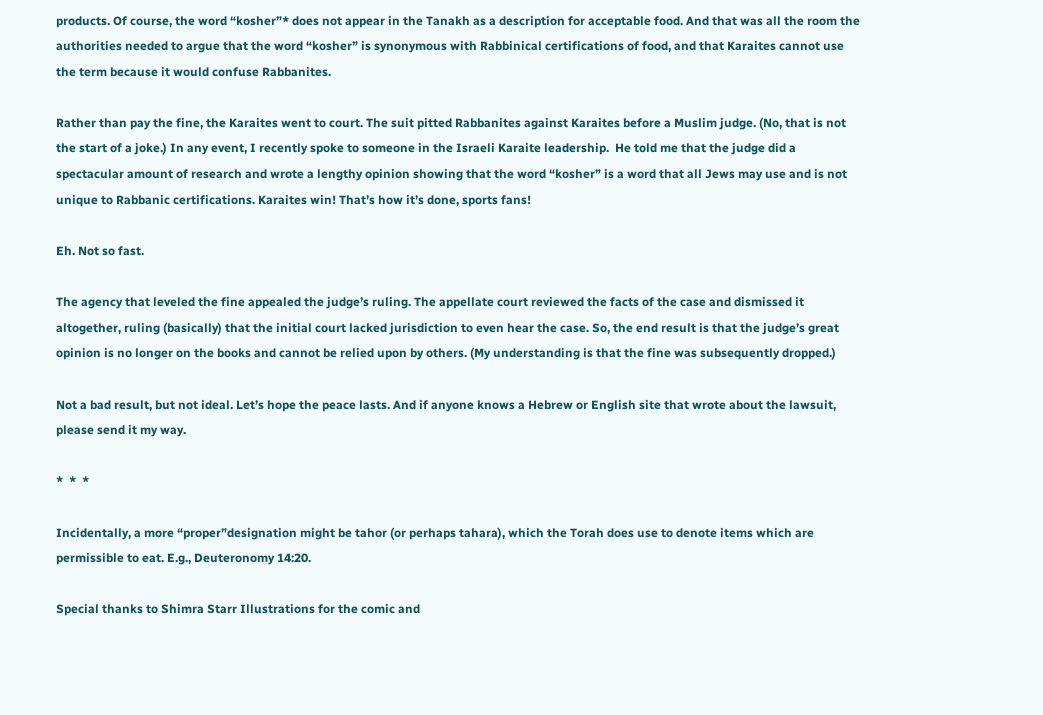products. Of course, the word “kosher”* does not appear in the Tanakh as a description for acceptable food. And that was all the room the authorities needed to argue that the word “kosher” is synonymous with Rabbinical certifications of food, and that Karaites cannot use the term because it would confuse Rabbanites.

Rather than pay the fine, the Karaites went to court. The suit pitted Rabbanites against Karaites before a Muslim judge. (No, that is not the start of a joke.) In any event, I recently spoke to someone in the Israeli Karaite leadership.  He told me that the judge did a spectacular amount of research and wrote a lengthy opinion showing that the word “kosher” is a word that all Jews may use and is not unique to Rabbanic certifications. Karaites win! That’s how it’s done, sports fans!

Eh. Not so fast.

The agency that leveled the fine appealed the judge’s ruling. The appellate court reviewed the facts of the case and dismissed it altogether, ruling (basically) that the initial court lacked jurisdiction to even hear the case. So, the end result is that the judge’s great opinion is no longer on the books and cannot be relied upon by others. (My understanding is that the fine was subsequently dropped.)

Not a bad result, but not ideal. Let’s hope the peace lasts. And if anyone knows a Hebrew or English site that wrote about the lawsuit, please send it my way.

*  *  *

Incidentally, a more “proper”designation might be tahor (or perhaps tahara), which the Torah does use to denote items which are permissible to eat. E.g., Deuteronomy 14:20.

Special thanks to Shimra Starr Illustrations for the comic and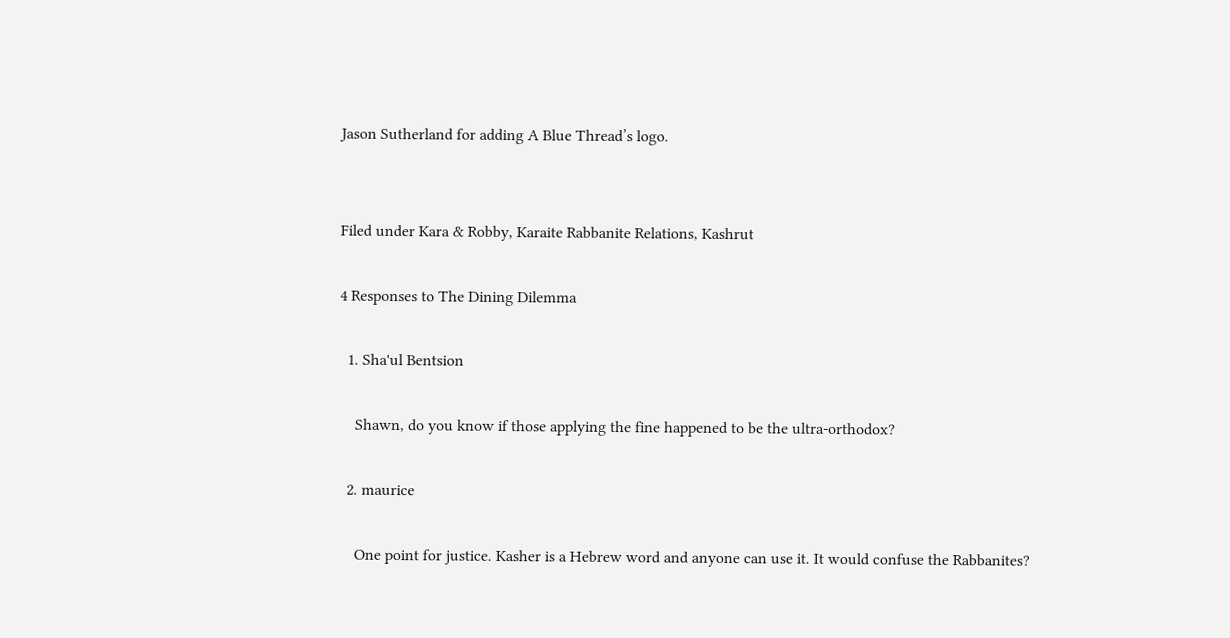Jason Sutherland for adding A Blue Thread’s logo.


Filed under Kara & Robby, Karaite Rabbanite Relations, Kashrut

4 Responses to The Dining Dilemma

  1. Sha'ul Bentsion

    Shawn, do you know if those applying the fine happened to be the ultra-orthodox?

  2. maurice

    One point for justice. Kasher is a Hebrew word and anyone can use it. It would confuse the Rabbanites?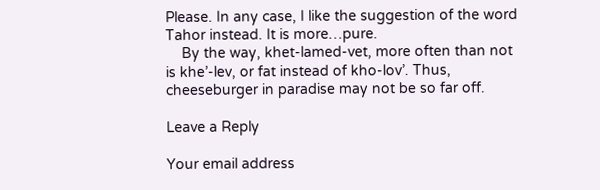Please. In any case, I like the suggestion of the word Tahor instead. It is more…pure.
    By the way, khet-lamed-vet, more often than not is khe’-lev, or fat instead of kho-lov’. Thus, cheeseburger in paradise may not be so far off.

Leave a Reply

Your email address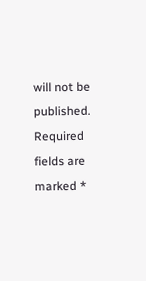will not be published. Required fields are marked *